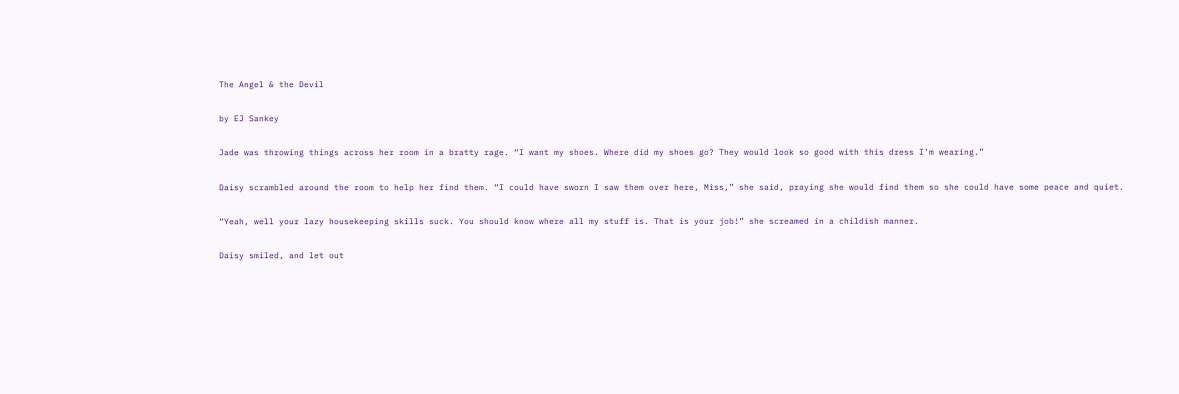The Angel & the Devil

by EJ Sankey

Jade was throwing things across her room in a bratty rage. “I want my shoes. Where did my shoes go? They would look so good with this dress I’m wearing.”

Daisy scrambled around the room to help her find them. “I could have sworn I saw them over here, Miss,” she said, praying she would find them so she could have some peace and quiet.

“Yeah, well your lazy housekeeping skills suck. You should know where all my stuff is. That is your job!” she screamed in a childish manner.

Daisy smiled, and let out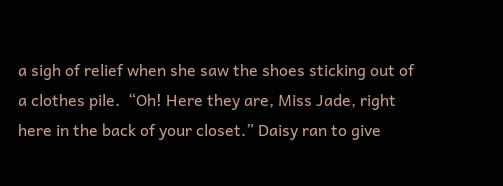a sigh of relief when she saw the shoes sticking out of a clothes pile.  “Oh! Here they are, Miss Jade, right here in the back of your closet.” Daisy ran to give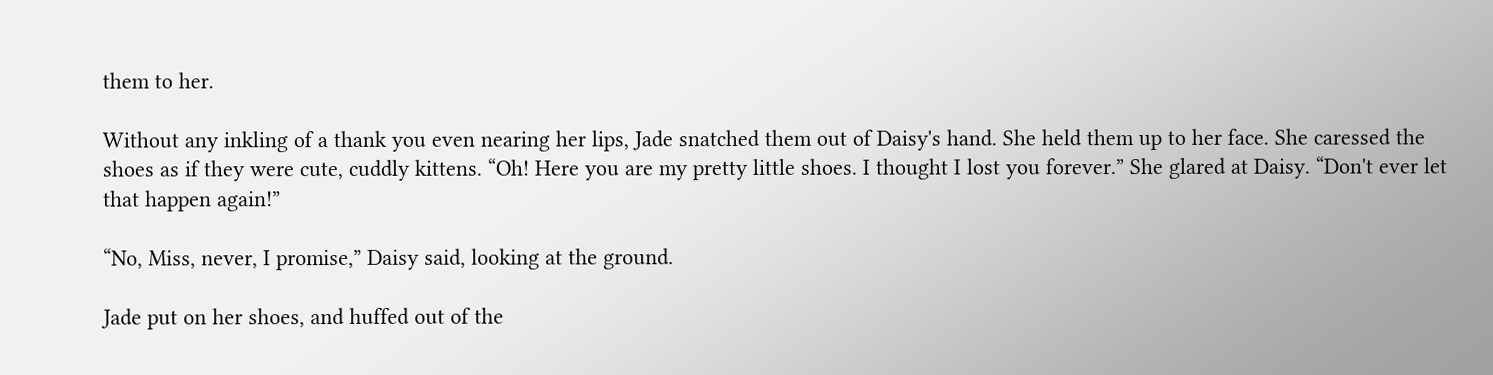them to her.

Without any inkling of a thank you even nearing her lips, Jade snatched them out of Daisy's hand. She held them up to her face. She caressed the shoes as if they were cute, cuddly kittens. “Oh! Here you are my pretty little shoes. I thought I lost you forever.” She glared at Daisy. “Don't ever let that happen again!”

“No, Miss, never, I promise,” Daisy said, looking at the ground.

Jade put on her shoes, and huffed out of the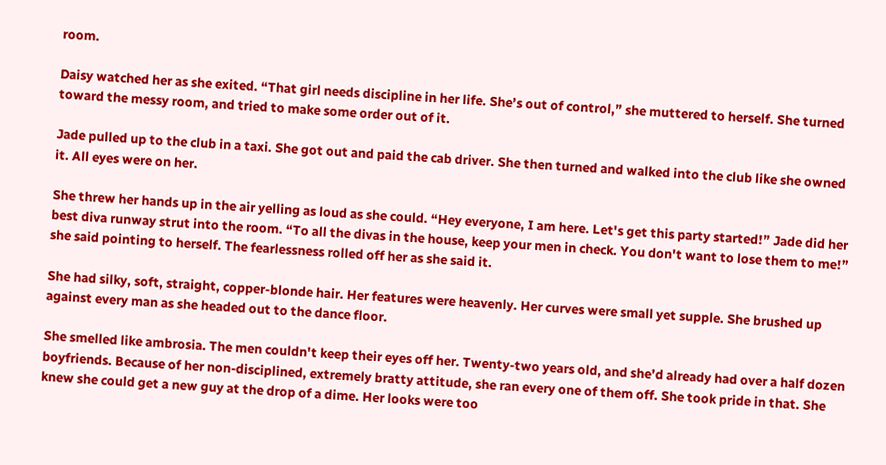room.

Daisy watched her as she exited. “That girl needs discipline in her life. She’s out of control,” she muttered to herself. She turned toward the messy room, and tried to make some order out of it.

Jade pulled up to the club in a taxi. She got out and paid the cab driver. She then turned and walked into the club like she owned it. All eyes were on her.

She threw her hands up in the air yelling as loud as she could. “Hey everyone, I am here. Let's get this party started!” Jade did her best diva runway strut into the room. “To all the divas in the house, keep your men in check. You don't want to lose them to me!” she said pointing to herself. The fearlessness rolled off her as she said it.

She had silky, soft, straight, copper-blonde hair. Her features were heavenly. Her curves were small yet supple. She brushed up against every man as she headed out to the dance floor.

She smelled like ambrosia. The men couldn't keep their eyes off her. Twenty-two years old, and she’d already had over a half dozen boyfriends. Because of her non-disciplined, extremely bratty attitude, she ran every one of them off. She took pride in that. She knew she could get a new guy at the drop of a dime. Her looks were too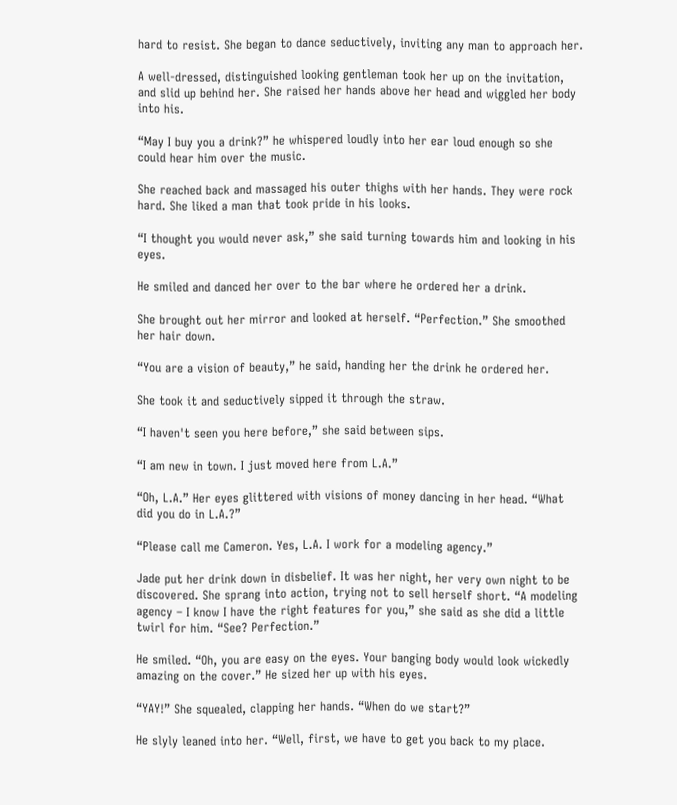hard to resist. She began to dance seductively, inviting any man to approach her.

A well-dressed, distinguished looking gentleman took her up on the invitation, and slid up behind her. She raised her hands above her head and wiggled her body into his.

“May I buy you a drink?” he whispered loudly into her ear loud enough so she could hear him over the music.

She reached back and massaged his outer thighs with her hands. They were rock hard. She liked a man that took pride in his looks.

“I thought you would never ask,” she said turning towards him and looking in his eyes.

He smiled and danced her over to the bar where he ordered her a drink.

She brought out her mirror and looked at herself. “Perfection.” She smoothed her hair down.

“You are a vision of beauty,” he said, handing her the drink he ordered her.

She took it and seductively sipped it through the straw.

“I haven't seen you here before,” she said between sips.

“I am new in town. I just moved here from L.A.”

“Oh, L.A.” Her eyes glittered with visions of money dancing in her head. “What did you do in L.A.?”

“Please call me Cameron. Yes, L.A. I work for a modeling agency.”

Jade put her drink down in disbelief. It was her night, her very own night to be discovered. She sprang into action, trying not to sell herself short. “A modeling agency – I know I have the right features for you,” she said as she did a little twirl for him. “See? Perfection.”

He smiled. “Oh, you are easy on the eyes. Your banging body would look wickedly amazing on the cover.” He sized her up with his eyes.

“YAY!” She squealed, clapping her hands. “When do we start?”

He slyly leaned into her. “Well, first, we have to get you back to my place.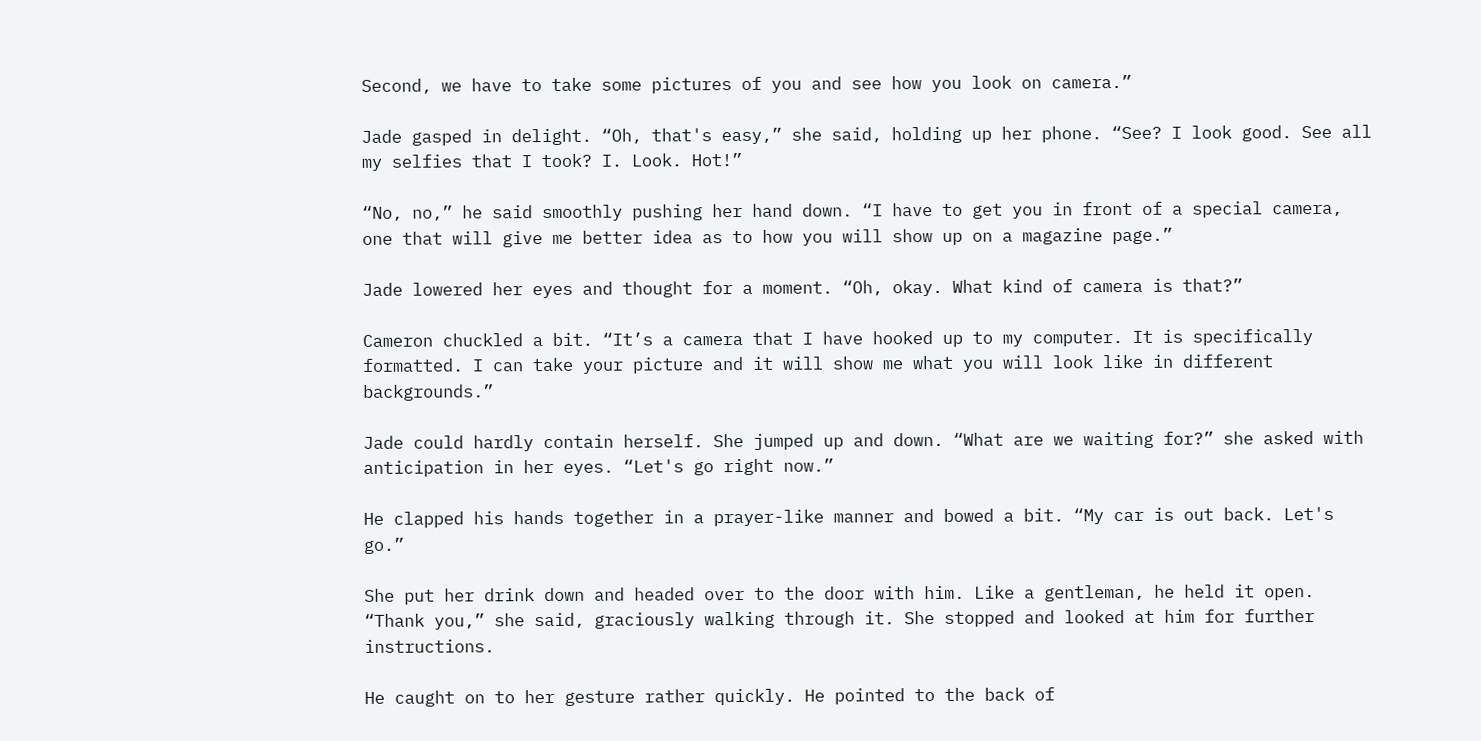Second, we have to take some pictures of you and see how you look on camera.”

Jade gasped in delight. “Oh, that's easy,” she said, holding up her phone. “See? I look good. See all my selfies that I took? I. Look. Hot!”

“No, no,” he said smoothly pushing her hand down. “I have to get you in front of a special camera, one that will give me better idea as to how you will show up on a magazine page.”

Jade lowered her eyes and thought for a moment. “Oh, okay. What kind of camera is that?”

Cameron chuckled a bit. “It’s a camera that I have hooked up to my computer. It is specifically formatted. I can take your picture and it will show me what you will look like in different backgrounds.”

Jade could hardly contain herself. She jumped up and down. “What are we waiting for?” she asked with anticipation in her eyes. “Let's go right now.”

He clapped his hands together in a prayer-like manner and bowed a bit. “My car is out back. Let's go.”

She put her drink down and headed over to the door with him. Like a gentleman, he held it open. “Thank you,” she said, graciously walking through it. She stopped and looked at him for further instructions.

He caught on to her gesture rather quickly. He pointed to the back of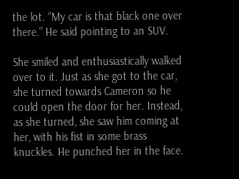the lot. “My car is that black one over there.” He said pointing to an SUV.

She smiled and enthusiastically walked over to it. Just as she got to the car, she turned towards Cameron so he could open the door for her. Instead, as she turned, she saw him coming at her, with his fist in some brass knuckles. He punched her in the face.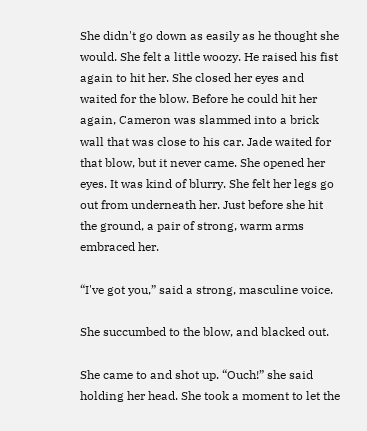She didn't go down as easily as he thought she would. She felt a little woozy. He raised his fist again to hit her. She closed her eyes and waited for the blow. Before he could hit her again, Cameron was slammed into a brick wall that was close to his car. Jade waited for that blow, but it never came. She opened her eyes. It was kind of blurry. She felt her legs go out from underneath her. Just before she hit the ground, a pair of strong, warm arms embraced her.

“I've got you,” said a strong, masculine voice.

She succumbed to the blow, and blacked out.

She came to and shot up. “Ouch!” she said holding her head. She took a moment to let the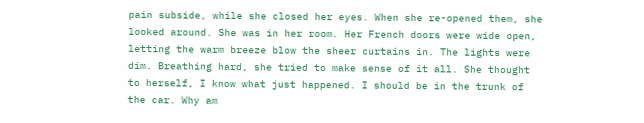pain subside, while she closed her eyes. When she re-opened them, she looked around. She was in her room. Her French doors were wide open, letting the warm breeze blow the sheer curtains in. The lights were dim. Breathing hard, she tried to make sense of it all. She thought to herself, I know what just happened. I should be in the trunk of the car. Why am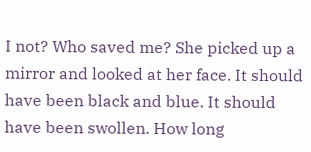I not? Who saved me? She picked up a mirror and looked at her face. It should have been black and blue. It should have been swollen. How long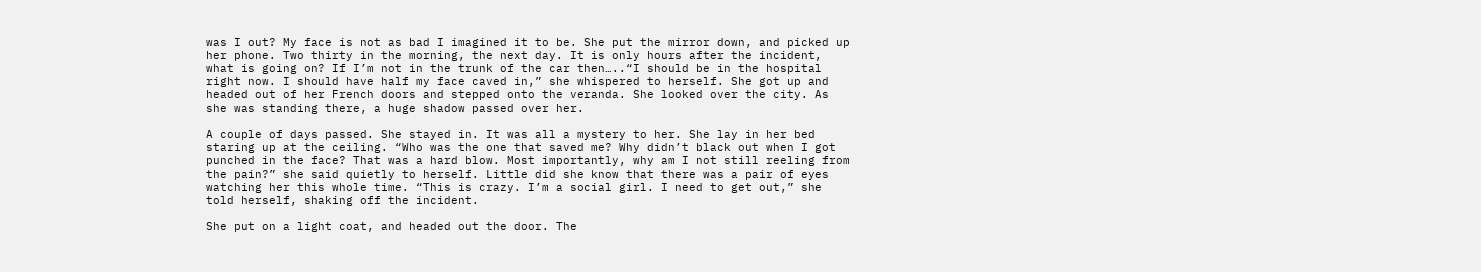was I out? My face is not as bad I imagined it to be. She put the mirror down, and picked up her phone. Two thirty in the morning, the next day. It is only hours after the incident, what is going on? If I’m not in the trunk of the car then…..“I should be in the hospital right now. I should have half my face caved in,” she whispered to herself. She got up and headed out of her French doors and stepped onto the veranda. She looked over the city. As she was standing there, a huge shadow passed over her.

A couple of days passed. She stayed in. It was all a mystery to her. She lay in her bed staring up at the ceiling. “Who was the one that saved me? Why didn’t black out when I got punched in the face? That was a hard blow. Most importantly, why am I not still reeling from the pain?” she said quietly to herself. Little did she know that there was a pair of eyes watching her this whole time. “This is crazy. I’m a social girl. I need to get out,” she told herself, shaking off the incident.

She put on a light coat, and headed out the door. The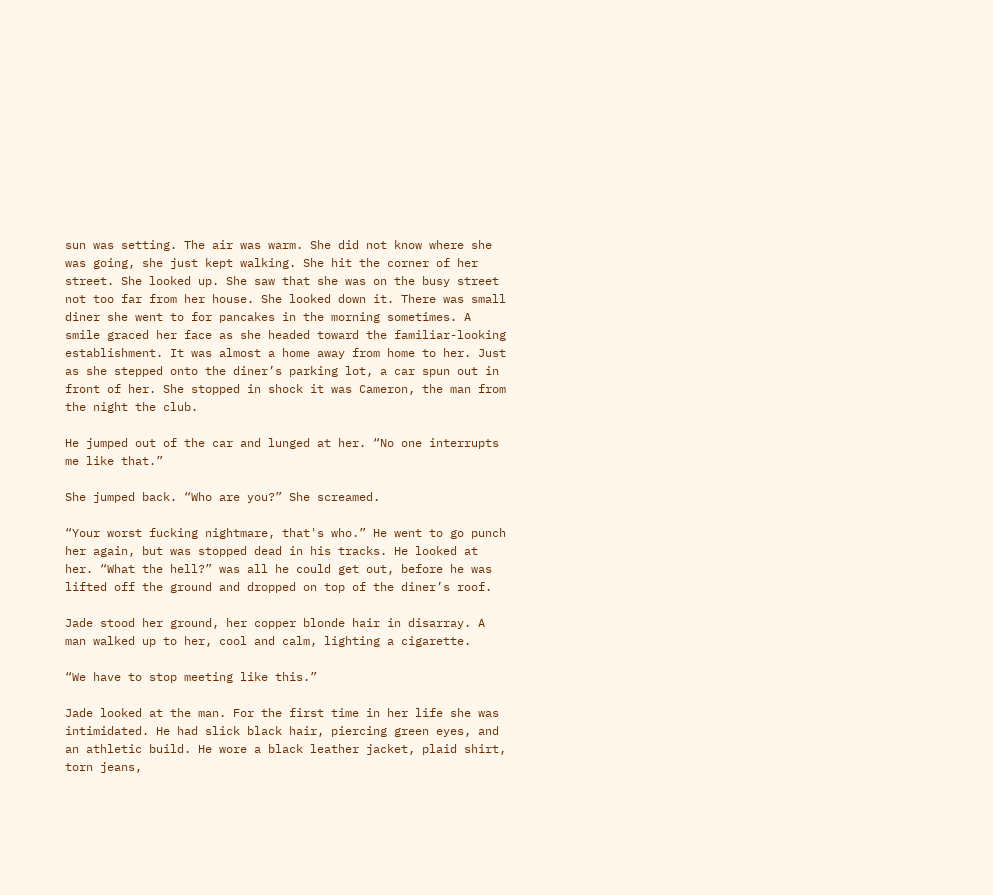sun was setting. The air was warm. She did not know where she was going, she just kept walking. She hit the corner of her street. She looked up. She saw that she was on the busy street not too far from her house. She looked down it. There was small diner she went to for pancakes in the morning sometimes. A smile graced her face as she headed toward the familiar-looking establishment. It was almost a home away from home to her. Just as she stepped onto the diner’s parking lot, a car spun out in front of her. She stopped in shock it was Cameron, the man from the night the club.

He jumped out of the car and lunged at her. “No one interrupts me like that.”

She jumped back. “Who are you?” She screamed.

“Your worst fucking nightmare, that's who.” He went to go punch her again, but was stopped dead in his tracks. He looked at her. “What the hell?” was all he could get out, before he was lifted off the ground and dropped on top of the diner’s roof.

Jade stood her ground, her copper blonde hair in disarray. A man walked up to her, cool and calm, lighting a cigarette.

“We have to stop meeting like this.”

Jade looked at the man. For the first time in her life she was intimidated. He had slick black hair, piercing green eyes, and an athletic build. He wore a black leather jacket, plaid shirt, torn jeans,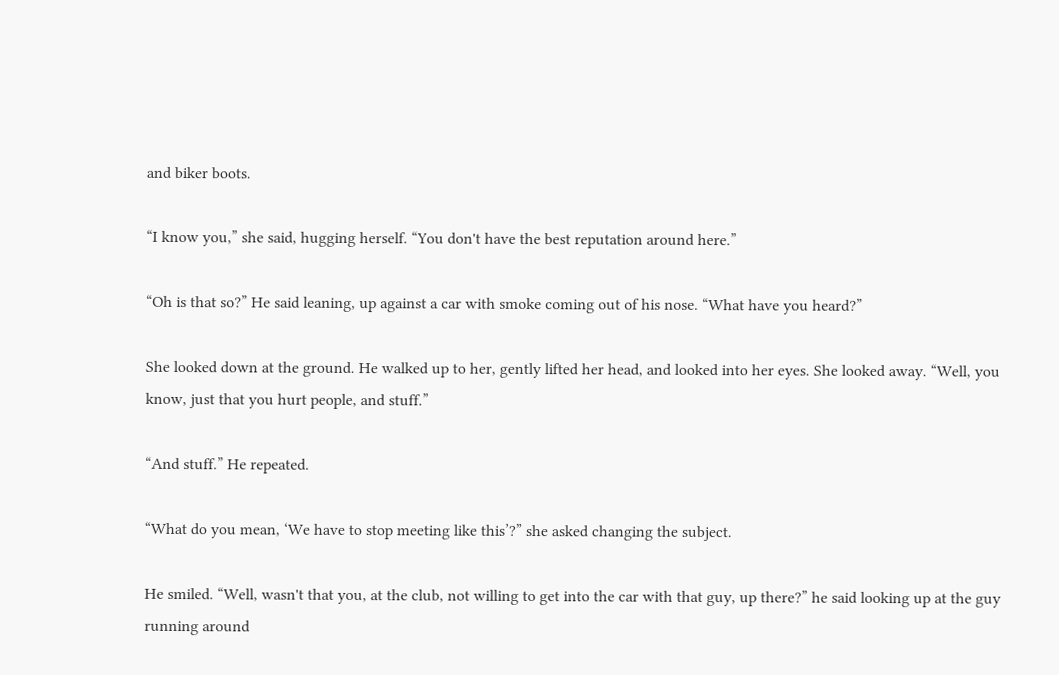and biker boots.

“I know you,” she said, hugging herself. “You don't have the best reputation around here.”

“Oh is that so?” He said leaning, up against a car with smoke coming out of his nose. “What have you heard?”

She looked down at the ground. He walked up to her, gently lifted her head, and looked into her eyes. She looked away. “Well, you know, just that you hurt people, and stuff.”

“And stuff.” He repeated.

“What do you mean, ‘We have to stop meeting like this’?” she asked changing the subject.

He smiled. “Well, wasn't that you, at the club, not willing to get into the car with that guy, up there?” he said looking up at the guy running around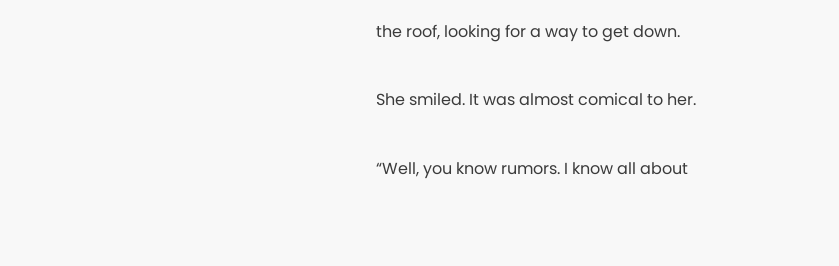the roof, looking for a way to get down.

She smiled. It was almost comical to her.

“Well, you know rumors. I know all about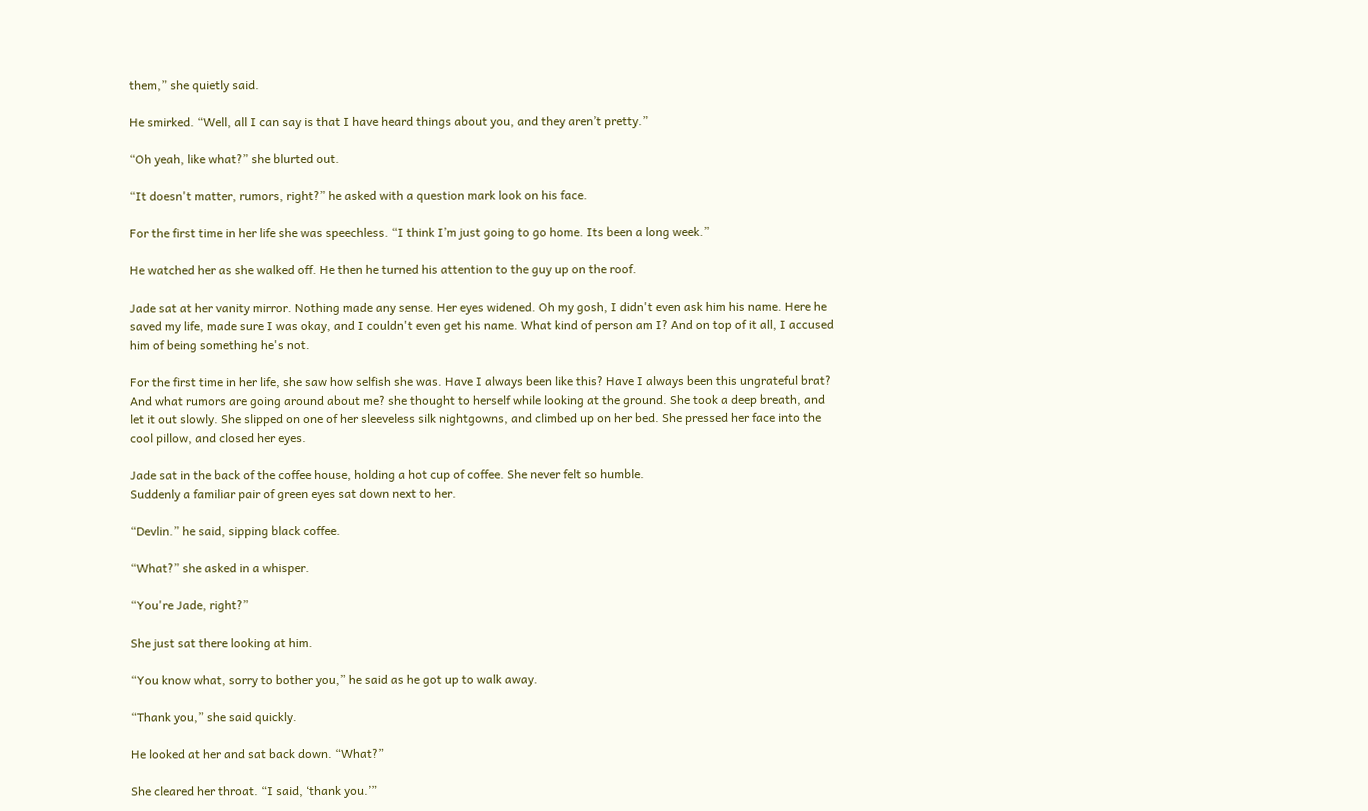them,” she quietly said.

He smirked. “Well, all I can say is that I have heard things about you, and they aren’t pretty.”

“Oh yeah, like what?” she blurted out.

“It doesn't matter, rumors, right?” he asked with a question mark look on his face.

For the first time in her life she was speechless. “I think I’m just going to go home. Its been a long week.”

He watched her as she walked off. He then he turned his attention to the guy up on the roof.

Jade sat at her vanity mirror. Nothing made any sense. Her eyes widened. Oh my gosh, I didn't even ask him his name. Here he saved my life, made sure I was okay, and I couldn't even get his name. What kind of person am I? And on top of it all, I accused him of being something he's not.

For the first time in her life, she saw how selfish she was. Have I always been like this? Have I always been this ungrateful brat? And what rumors are going around about me? she thought to herself while looking at the ground. She took a deep breath, and let it out slowly. She slipped on one of her sleeveless silk nightgowns, and climbed up on her bed. She pressed her face into the cool pillow, and closed her eyes.

Jade sat in the back of the coffee house, holding a hot cup of coffee. She never felt so humble.
Suddenly a familiar pair of green eyes sat down next to her.

“Devlin.” he said, sipping black coffee.

“What?” she asked in a whisper.

“You're Jade, right?”

She just sat there looking at him.

“You know what, sorry to bother you,” he said as he got up to walk away.

“Thank you,” she said quickly.

He looked at her and sat back down. “What?”

She cleared her throat. “I said, ‘thank you.’”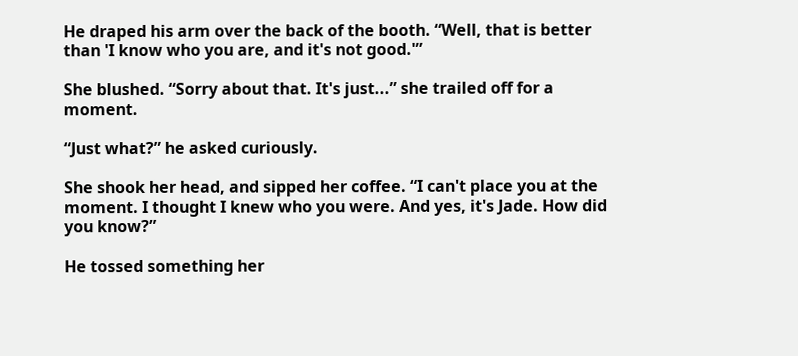He draped his arm over the back of the booth. “Well, that is better than 'I know who you are, and it's not good.'”

She blushed. “Sorry about that. It's just...” she trailed off for a moment.

“Just what?” he asked curiously.

She shook her head, and sipped her coffee. “I can't place you at the moment. I thought I knew who you were. And yes, it's Jade. How did you know?”

He tossed something her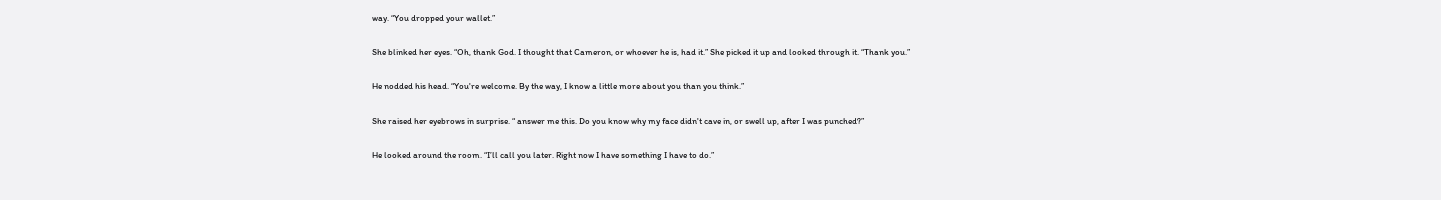way. “You dropped your wallet.”

She blinked her eyes. “Oh, thank God. I thought that Cameron, or whoever he is, had it.” She picked it up and looked through it. “Thank you.”

He nodded his head. “You're welcome. By the way, I know a little more about you than you think.”

She raised her eyebrows in surprise. “ answer me this. Do you know why my face didn't cave in, or swell up, after I was punched?”

He looked around the room. “I’ll call you later. Right now I have something I have to do.”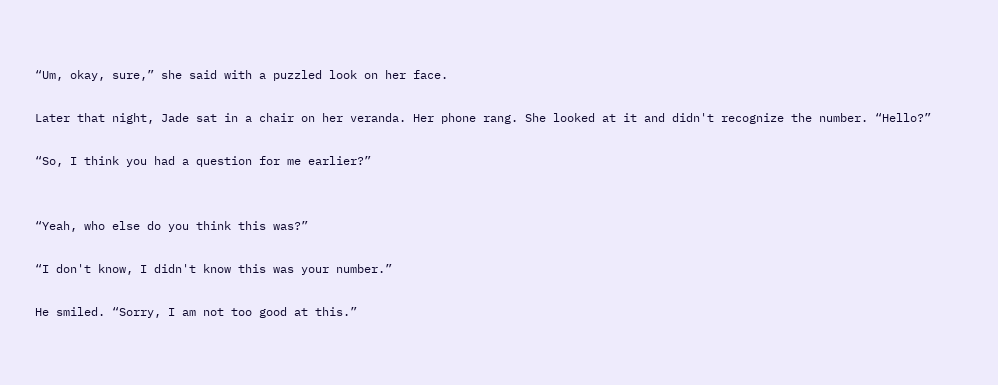“Um, okay, sure,” she said with a puzzled look on her face.

Later that night, Jade sat in a chair on her veranda. Her phone rang. She looked at it and didn't recognize the number. “Hello?”

“So, I think you had a question for me earlier?”


“Yeah, who else do you think this was?”

“I don't know, I didn't know this was your number.”

He smiled. “Sorry, I am not too good at this.”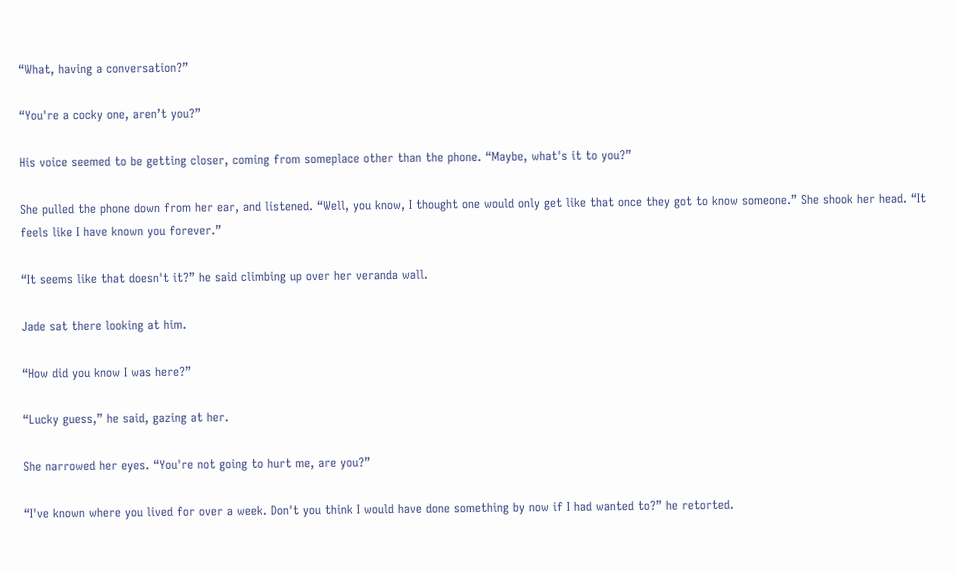“What, having a conversation?”

“You're a cocky one, aren’t you?”

His voice seemed to be getting closer, coming from someplace other than the phone. “Maybe, what's it to you?”

She pulled the phone down from her ear, and listened. “Well, you know, I thought one would only get like that once they got to know someone.” She shook her head. “It feels like I have known you forever.”

“It seems like that doesn't it?” he said climbing up over her veranda wall.

Jade sat there looking at him.

“How did you know I was here?”

“Lucky guess,” he said, gazing at her.

She narrowed her eyes. “You're not going to hurt me, are you?”

“I've known where you lived for over a week. Don't you think I would have done something by now if I had wanted to?” he retorted.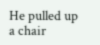He pulled up a chair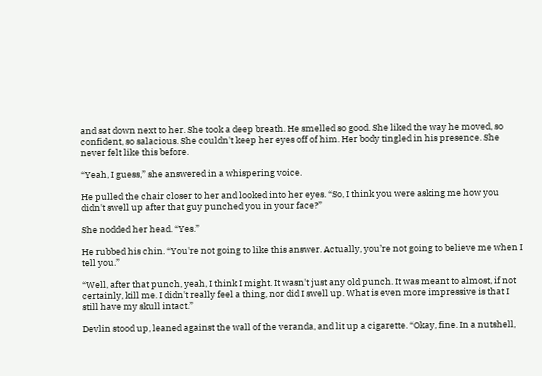and sat down next to her. She took a deep breath. He smelled so good. She liked the way he moved, so confident, so salacious. She couldn't keep her eyes off of him. Her body tingled in his presence. She never felt like this before.

“Yeah, I guess,” she answered in a whispering voice.

He pulled the chair closer to her and looked into her eyes. “So, I think you were asking me how you didn't swell up after that guy punched you in your face?”

She nodded her head. “Yes.”

He rubbed his chin. “You're not going to like this answer. Actually, you’re not going to believe me when I tell you.”

“Well, after that punch, yeah, I think I might. It wasn't just any old punch. It was meant to almost, if not certainly, kill me. I didn't really feel a thing, nor did I swell up. What is even more impressive is that I still have my skull intact.”

Devlin stood up, leaned against the wall of the veranda, and lit up a cigarette. “Okay, fine. In a nutshell,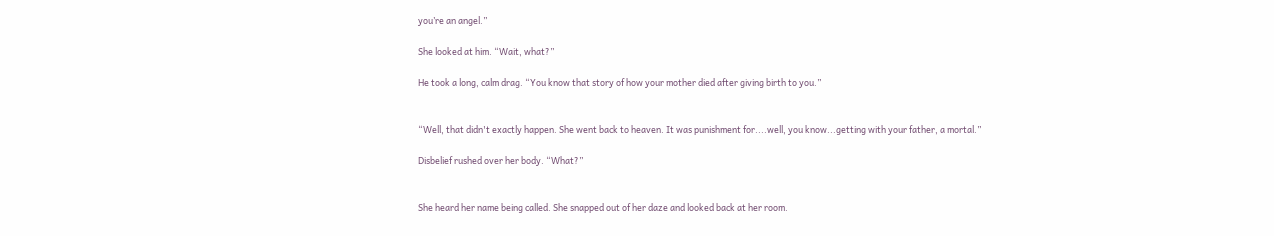you’re an angel.”

She looked at him. “Wait, what?”

He took a long, calm drag. “You know that story of how your mother died after giving birth to you.”


“Well, that didn't exactly happen. She went back to heaven. It was punishment for....well, you know...getting with your father, a mortal.”

Disbelief rushed over her body. “What?”


She heard her name being called. She snapped out of her daze and looked back at her room.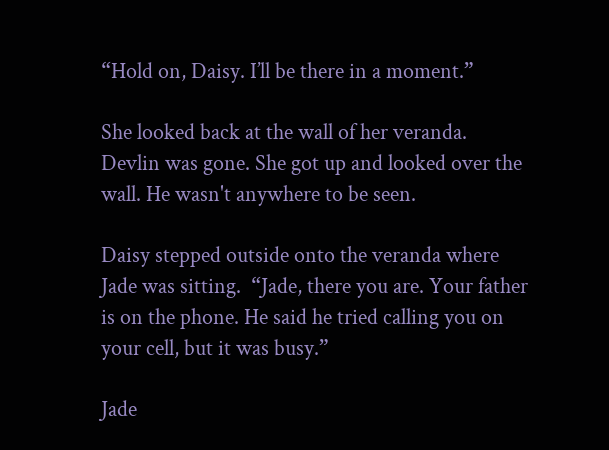“Hold on, Daisy. I’ll be there in a moment.”

She looked back at the wall of her veranda. Devlin was gone. She got up and looked over the wall. He wasn't anywhere to be seen.

Daisy stepped outside onto the veranda where Jade was sitting.  “Jade, there you are. Your father is on the phone. He said he tried calling you on your cell, but it was busy.”

Jade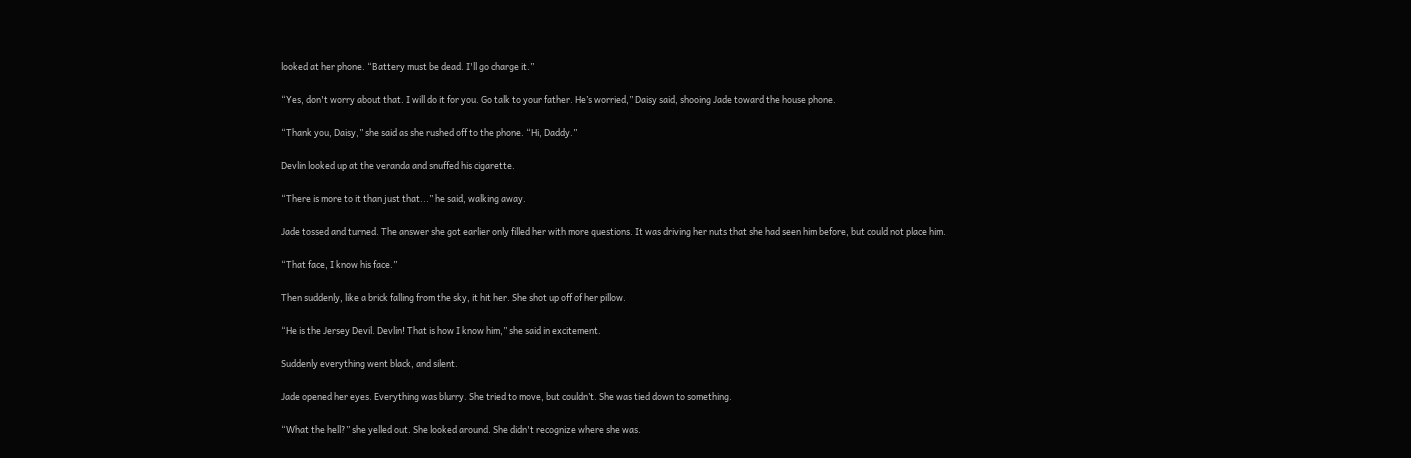looked at her phone. “Battery must be dead. I'll go charge it.”

“Yes, don't worry about that. I will do it for you. Go talk to your father. He’s worried,” Daisy said, shooing Jade toward the house phone.

“Thank you, Daisy,” she said as she rushed off to the phone. “Hi, Daddy.”

Devlin looked up at the veranda and snuffed his cigarette.

“There is more to it than just that...” he said, walking away.

Jade tossed and turned. The answer she got earlier only filled her with more questions. It was driving her nuts that she had seen him before, but could not place him.

“That face, I know his face.”

Then suddenly, like a brick falling from the sky, it hit her. She shot up off of her pillow.

“He is the Jersey Devil. Devlin! That is how I know him,” she said in excitement.

Suddenly everything went black, and silent.

Jade opened her eyes. Everything was blurry. She tried to move, but couldn’t. She was tied down to something.

“What the hell?” she yelled out. She looked around. She didn't recognize where she was.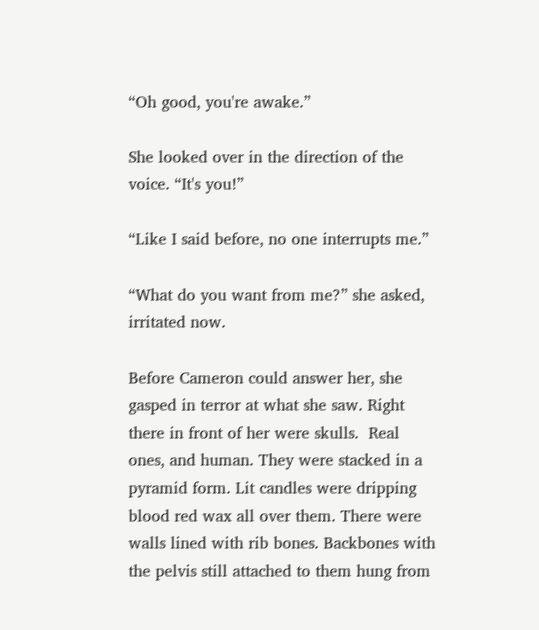“Oh good, you're awake.”

She looked over in the direction of the voice. “It's you!”

“Like I said before, no one interrupts me.”

“What do you want from me?” she asked, irritated now.

Before Cameron could answer her, she gasped in terror at what she saw. Right there in front of her were skulls.  Real ones, and human. They were stacked in a pyramid form. Lit candles were dripping blood red wax all over them. There were walls lined with rib bones. Backbones with the pelvis still attached to them hung from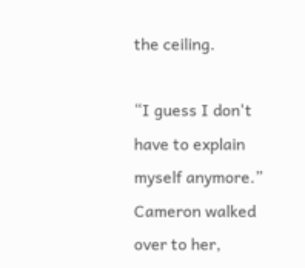the ceiling.

“I guess I don't have to explain myself anymore.” Cameron walked over to her,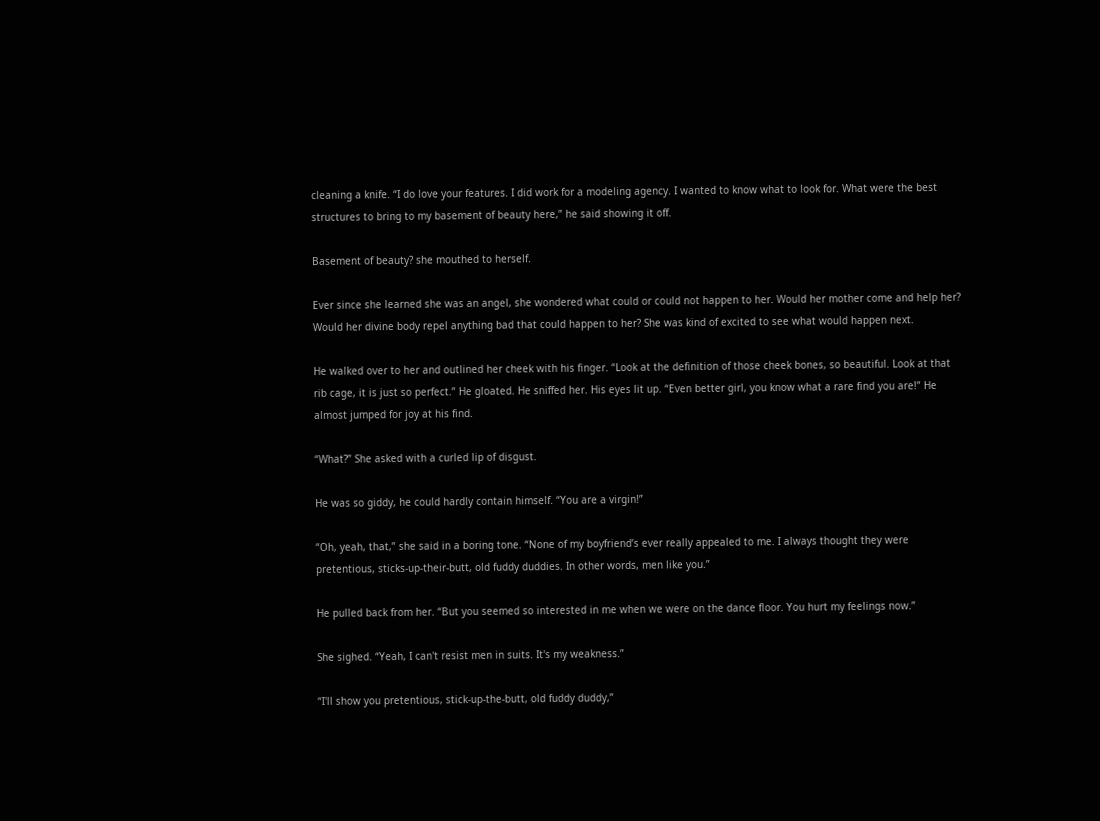cleaning a knife. “I do love your features. I did work for a modeling agency. I wanted to know what to look for. What were the best structures to bring to my basement of beauty here,” he said showing it off.

Basement of beauty? she mouthed to herself.

Ever since she learned she was an angel, she wondered what could or could not happen to her. Would her mother come and help her? Would her divine body repel anything bad that could happen to her? She was kind of excited to see what would happen next.

He walked over to her and outlined her cheek with his finger. “Look at the definition of those cheek bones, so beautiful. Look at that rib cage, it is just so perfect.” He gloated. He sniffed her. His eyes lit up. “Even better girl, you know what a rare find you are!” He almost jumped for joy at his find.

“What?” She asked with a curled lip of disgust.

He was so giddy, he could hardly contain himself. “You are a virgin!”

“Oh, yeah, that,” she said in a boring tone. “None of my boyfriend’s ever really appealed to me. I always thought they were pretentious, sticks-up-their-butt, old fuddy duddies. In other words, men like you.”

He pulled back from her. “But you seemed so interested in me when we were on the dance floor. You hurt my feelings now.”

She sighed. “Yeah, I can't resist men in suits. It's my weakness.”

“I'll show you pretentious, stick-up-the-butt, old fuddy duddy,”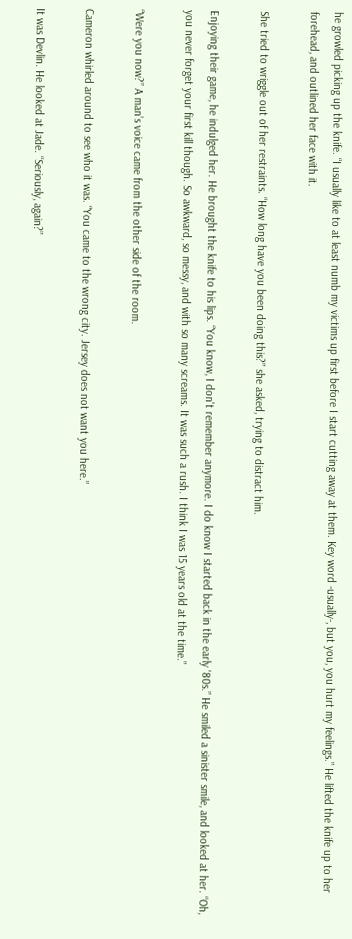he growled picking up the knife. “I usually like to at least numb my victims up first before I start cutting away at them. Key word -usually-, but you, you hurt my feelings.” He lifted the knife up to her forehead, and outlined her face with it.

She tried to wriggle out of her restraints. “How long have you been doing this?” she asked, trying to distract him.

Enjoying their game, he indulged her. He brought the knife to his lips. “You know, I don't remember anymore. I do know I started back in the early '80s.” He smiled a sinister smile, and looked at her. “Oh, you never forget your first kill though. So awkward, so messy, and with so many screams. It was such a rush. I think I was 15 years old at the time.”

“Were you now?” A man’s voice came from the other side of the room.

Cameron whirled around to see who it was. “You came to the wrong city. Jersey does not want you here.”

It was Devlin. He looked at Jade. “Seriously, again?”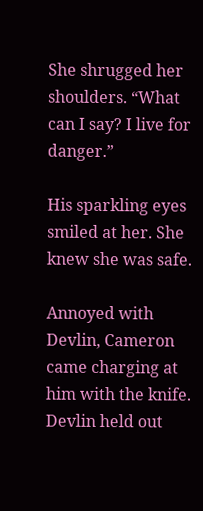She shrugged her shoulders. “What can I say? I live for danger.”

His sparkling eyes smiled at her. She knew she was safe.

Annoyed with Devlin, Cameron came charging at him with the knife. Devlin held out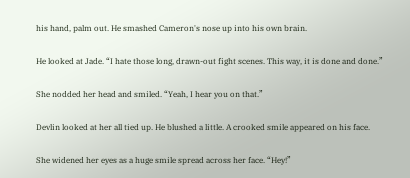his hand, palm out. He smashed Cameron's nose up into his own brain.

He looked at Jade. “I hate those long, drawn-out fight scenes. This way, it is done and done.”

She nodded her head and smiled. “Yeah, I hear you on that.”

Devlin looked at her all tied up. He blushed a little. A crooked smile appeared on his face.

She widened her eyes as a huge smile spread across her face. “Hey!”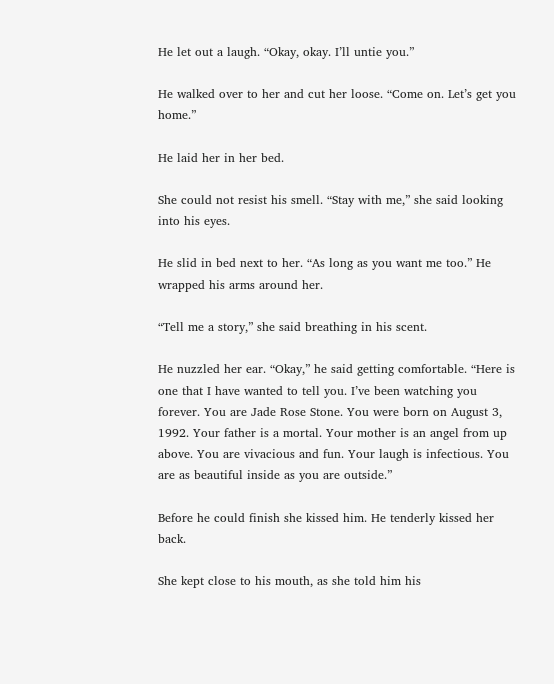He let out a laugh. “Okay, okay. I’ll untie you.”

He walked over to her and cut her loose. “Come on. Let’s get you home.”

He laid her in her bed.

She could not resist his smell. “Stay with me,” she said looking into his eyes.

He slid in bed next to her. “As long as you want me too.” He wrapped his arms around her.

“Tell me a story,” she said breathing in his scent.

He nuzzled her ear. “Okay,” he said getting comfortable. “Here is one that I have wanted to tell you. I’ve been watching you forever. You are Jade Rose Stone. You were born on August 3, 1992. Your father is a mortal. Your mother is an angel from up above. You are vivacious and fun. Your laugh is infectious. You are as beautiful inside as you are outside.”

Before he could finish she kissed him. He tenderly kissed her back.

She kept close to his mouth, as she told him his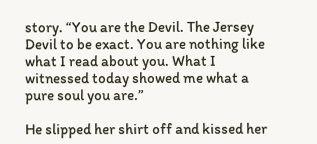story. “You are the Devil. The Jersey Devil to be exact. You are nothing like what I read about you. What I witnessed today showed me what a pure soul you are.”

He slipped her shirt off and kissed her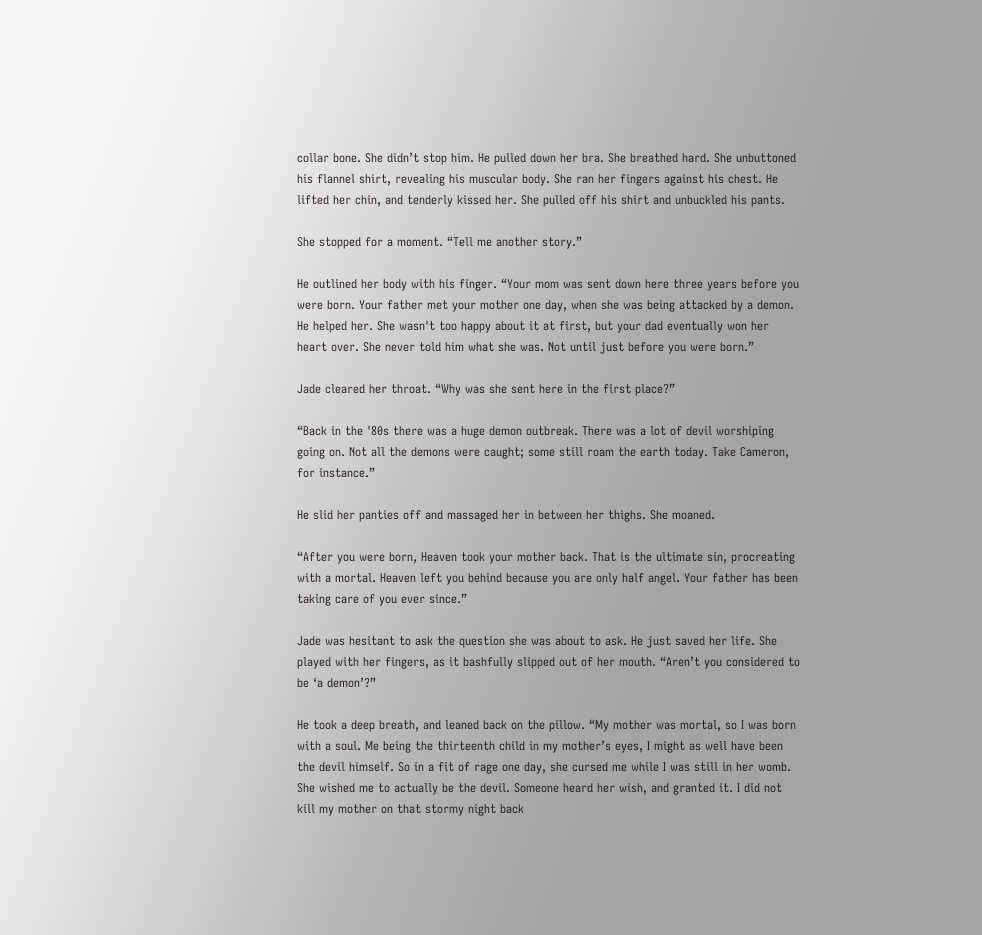collar bone. She didn’t stop him. He pulled down her bra. She breathed hard. She unbuttoned his flannel shirt, revealing his muscular body. She ran her fingers against his chest. He lifted her chin, and tenderly kissed her. She pulled off his shirt and unbuckled his pants.

She stopped for a moment. “Tell me another story.”

He outlined her body with his finger. “Your mom was sent down here three years before you were born. Your father met your mother one day, when she was being attacked by a demon. He helped her. She wasn't too happy about it at first, but your dad eventually won her heart over. She never told him what she was. Not until just before you were born.”

Jade cleared her throat. “Why was she sent here in the first place?”

“Back in the '80s there was a huge demon outbreak. There was a lot of devil worshiping going on. Not all the demons were caught; some still roam the earth today. Take Cameron, for instance.”

He slid her panties off and massaged her in between her thighs. She moaned.

“After you were born, Heaven took your mother back. That is the ultimate sin, procreating with a mortal. Heaven left you behind because you are only half angel. Your father has been taking care of you ever since.”

Jade was hesitant to ask the question she was about to ask. He just saved her life. She played with her fingers, as it bashfully slipped out of her mouth. “Aren’t you considered to be ‘a demon’?”

He took a deep breath, and leaned back on the pillow. “My mother was mortal, so I was born with a soul. Me being the thirteenth child in my mother’s eyes, I might as well have been the devil himself. So in a fit of rage one day, she cursed me while I was still in her womb. She wished me to actually be the devil. Someone heard her wish, and granted it. I did not kill my mother on that stormy night back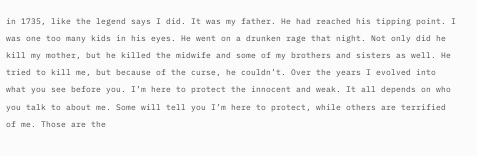in 1735, like the legend says I did. It was my father. He had reached his tipping point. I was one too many kids in his eyes. He went on a drunken rage that night. Not only did he kill my mother, but he killed the midwife and some of my brothers and sisters as well. He tried to kill me, but because of the curse, he couldn’t. Over the years I evolved into what you see before you. I’m here to protect the innocent and weak. It all depends on who you talk to about me. Some will tell you I’m here to protect, while others are terrified of me. Those are the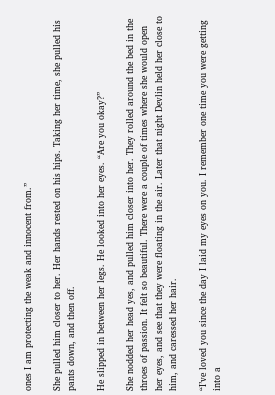ones I am protecting the weak and innocent from.”

She pulled him closer to her. Her hands rested on his hips. Taking her time, she pulled his pants down, and then off.

He slipped in between her legs. He looked into her eyes. “Are you okay?”

She nodded her head yes, and pulled him closer into her. They rolled around the bed in the throes of passion. It felt so beautiful. There were a couple of times where she would open her eyes, and see that they were floating in the air. Later that night Devlin held her close to him, and caressed her hair.

“I’ve loved you since the day I laid my eyes on you. I remember one time you were getting into a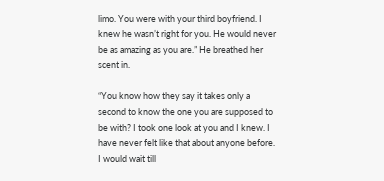limo. You were with your third boyfriend. I knew he wasn’t right for you. He would never be as amazing as you are.” He breathed her scent in.

“You know how they say it takes only a second to know the one you are supposed to be with? I took one look at you and I knew. I have never felt like that about anyone before. I would wait till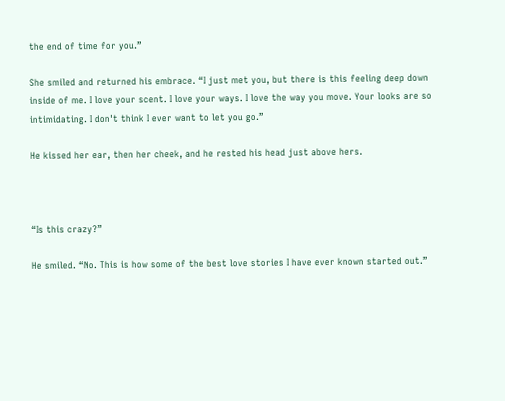the end of time for you.”

She smiled and returned his embrace. “I just met you, but there is this feeling deep down inside of me. I love your scent. I love your ways. I love the way you move. Your looks are so intimidating. I don't think I ever want to let you go.”

He kissed her ear, then her cheek, and he rested his head just above hers.



“Is this crazy?”

He smiled. “No. This is how some of the best love stories I have ever known started out.”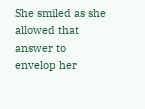She smiled as she allowed that answer to envelop her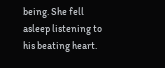being. She fell asleep listening to his beating heart.